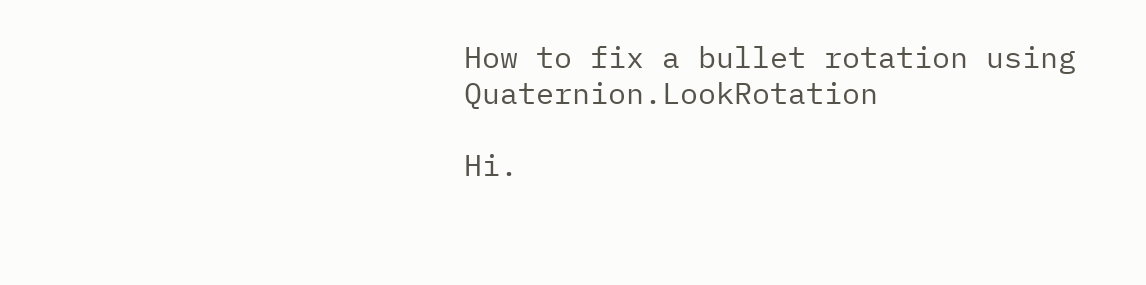How to fix a bullet rotation using Quaternion.LookRotation

Hi.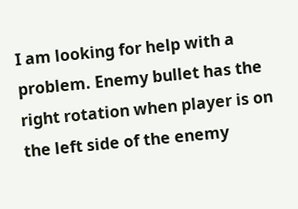I am looking for help with a problem. Enemy bullet has the right rotation when player is on the left side of the enemy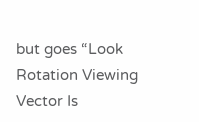but goes “Look Rotation Viewing Vector Is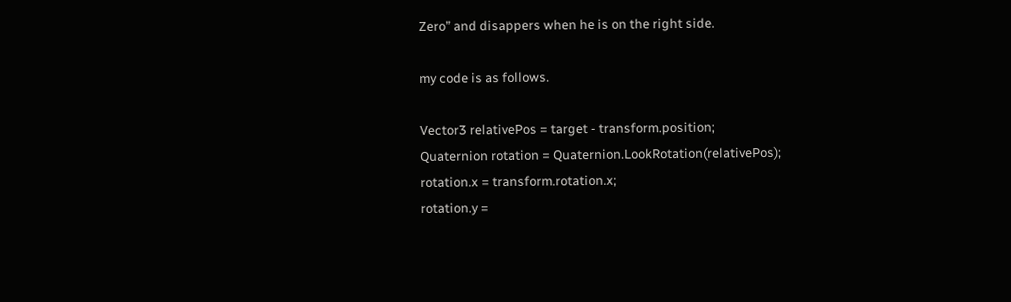Zero” and disappers when he is on the right side.

my code is as follows.

Vector3 relativePos = target - transform.position;
Quaternion rotation = Quaternion.LookRotation(relativePos);
rotation.x = transform.rotation.x;
rotation.y =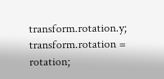transform.rotation.y;
transform.rotation = rotation;